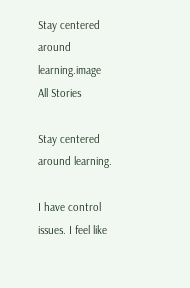Stay centered around learning.image
All Stories

Stay centered around learning.

I have control issues. I feel like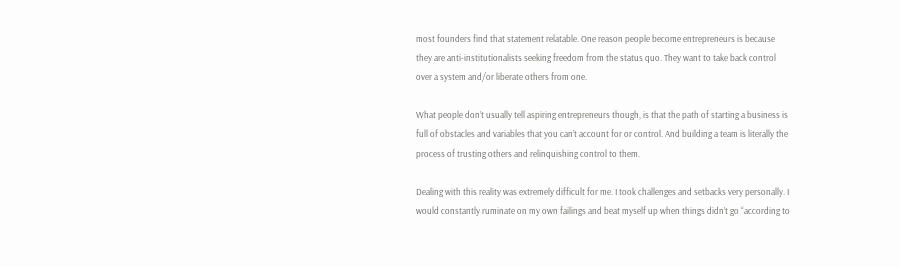most founders find that statement relatable. One reason people become entrepreneurs is because they are anti-institutionalists seeking freedom from the status quo. They want to take back control over a system and/or liberate others from one.

What people don’t usually tell aspiring entrepreneurs though, is that the path of starting a business is full of obstacles and variables that you can’t account for or control. And building a team is literally the process of trusting others and relinquishing control to them.

Dealing with this reality was extremely difficult for me. I took challenges and setbacks very personally. I would constantly ruminate on my own failings and beat myself up when things didn’t go “according to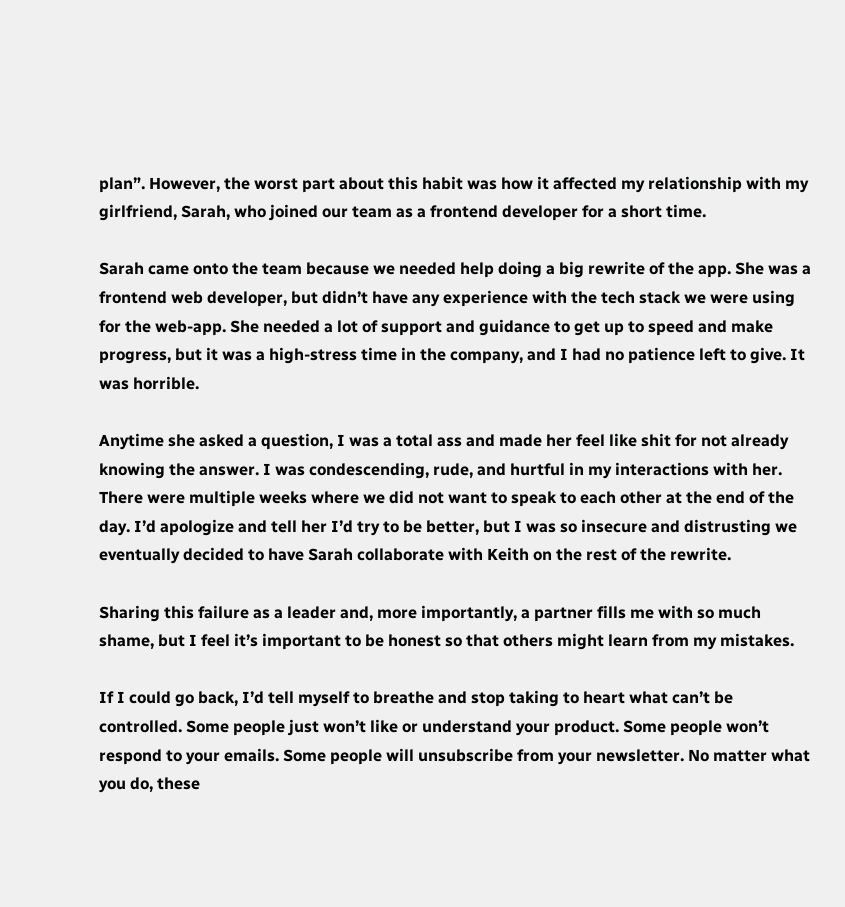plan”. However, the worst part about this habit was how it affected my relationship with my girlfriend, Sarah, who joined our team as a frontend developer for a short time.

Sarah came onto the team because we needed help doing a big rewrite of the app. She was a frontend web developer, but didn’t have any experience with the tech stack we were using for the web-app. She needed a lot of support and guidance to get up to speed and make progress, but it was a high-stress time in the company, and I had no patience left to give. It was horrible.

Anytime she asked a question, I was a total ass and made her feel like shit for not already knowing the answer. I was condescending, rude, and hurtful in my interactions with her. There were multiple weeks where we did not want to speak to each other at the end of the day. I’d apologize and tell her I’d try to be better, but I was so insecure and distrusting we eventually decided to have Sarah collaborate with Keith on the rest of the rewrite.

Sharing this failure as a leader and, more importantly, a partner fills me with so much shame, but I feel it’s important to be honest so that others might learn from my mistakes.

If I could go back, I’d tell myself to breathe and stop taking to heart what can’t be controlled. Some people just won’t like or understand your product. Some people won’t respond to your emails. Some people will unsubscribe from your newsletter. No matter what you do, these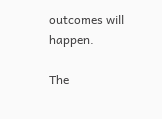outcomes will happen.

The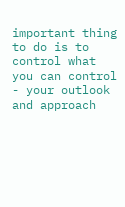important thing to do is to control what you can control - your outlook and approach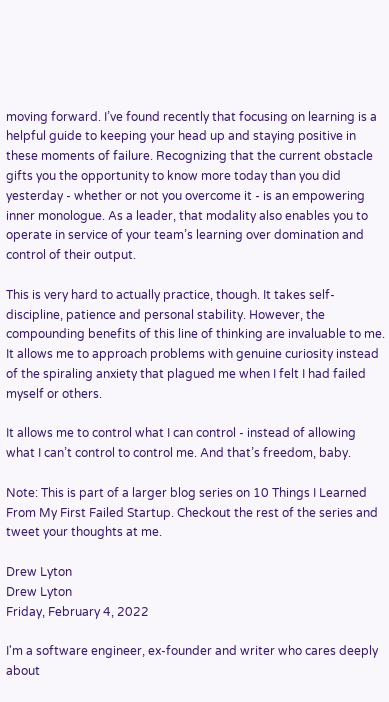moving forward. I’ve found recently that focusing on learning is a helpful guide to keeping your head up and staying positive in these moments of failure. Recognizing that the current obstacle gifts you the opportunity to know more today than you did yesterday - whether or not you overcome it - is an empowering inner monologue. As a leader, that modality also enables you to operate in service of your team’s learning over domination and control of their output.

This is very hard to actually practice, though. It takes self-discipline, patience and personal stability. However, the compounding benefits of this line of thinking are invaluable to me. It allows me to approach problems with genuine curiosity instead of the spiraling anxiety that plagued me when I felt I had failed myself or others.

It allows me to control what I can control - instead of allowing what I can’t control to control me. And that’s freedom, baby.

Note: This is part of a larger blog series on 10 Things I Learned From My First Failed Startup. Checkout the rest of the series and tweet your thoughts at me.

Drew Lyton
Drew Lyton
Friday, February 4, 2022

I'm a software engineer, ex-founder and writer who cares deeply about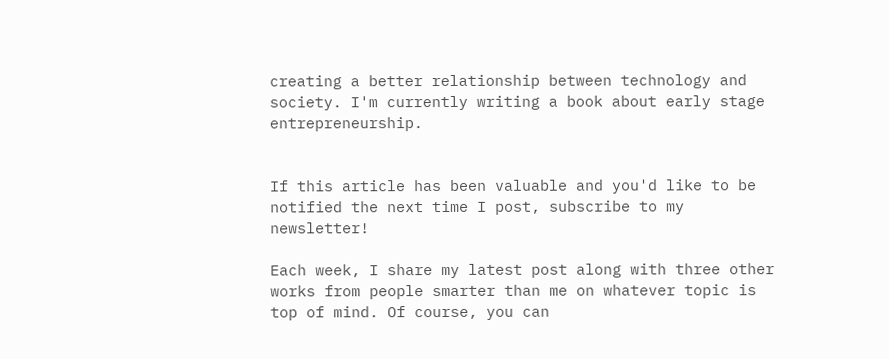creating a better relationship between technology and society. I'm currently writing a book about early stage entrepreneurship.


If this article has been valuable and you'd like to be notified the next time I post, subscribe to my newsletter!

Each week, I share my latest post along with three other works from people smarter than me on whatever topic is top of mind. Of course, you can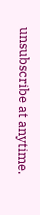unsubscribe at anytime.